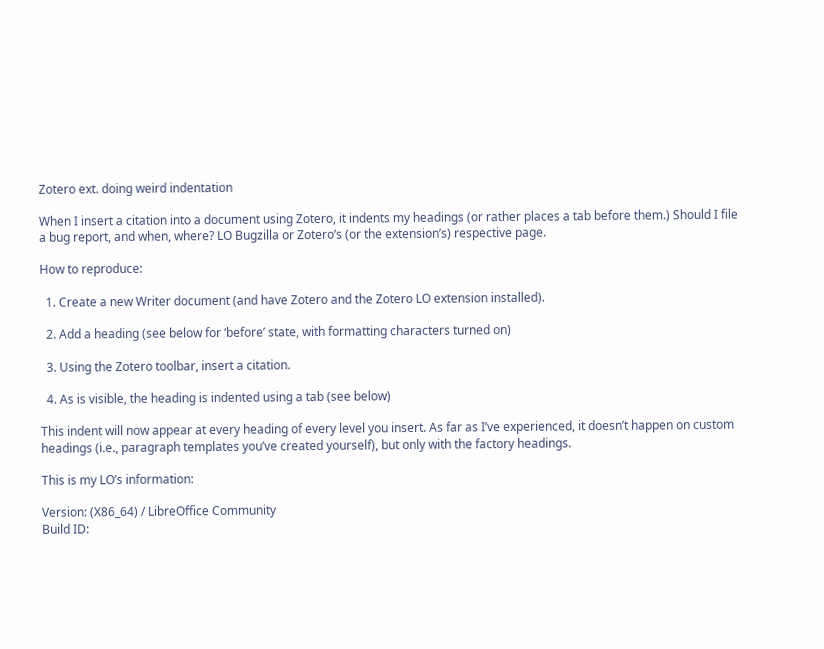Zotero ext. doing weird indentation

When I insert a citation into a document using Zotero, it indents my headings (or rather places a tab before them.) Should I file a bug report, and when, where? LO Bugzilla or Zotero’s (or the extension’s) respective page.

How to reproduce:

  1. Create a new Writer document (and have Zotero and the Zotero LO extension installed).

  2. Add a heading (see below for ‘before’ state, with formatting characters turned on)

  3. Using the Zotero toolbar, insert a citation.

  4. As is visible, the heading is indented using a tab (see below)

This indent will now appear at every heading of every level you insert. As far as I’ve experienced, it doesn’t happen on custom headings (i.e., paragraph templates you’ve created yourself), but only with the factory headings.

This is my LO’s information:

Version: (X86_64) / LibreOffice Community
Build ID: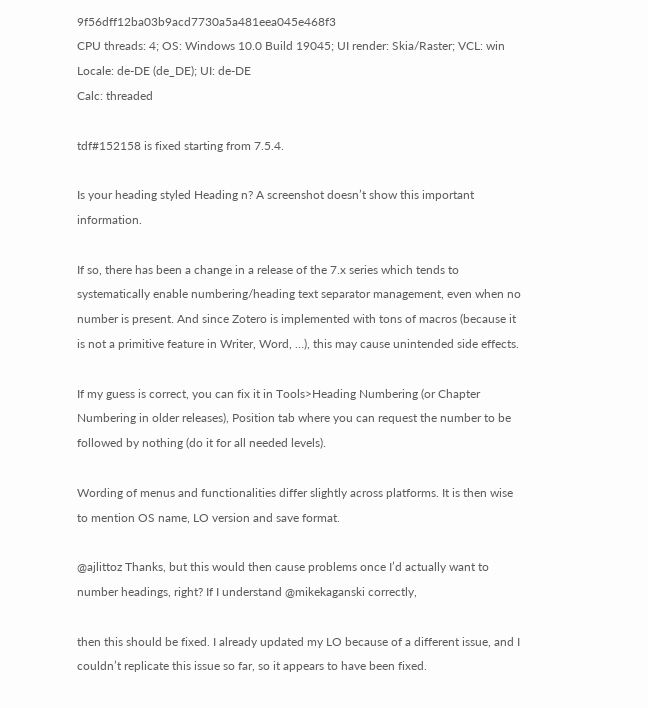9f56dff12ba03b9acd7730a5a481eea045e468f3
CPU threads: 4; OS: Windows 10.0 Build 19045; UI render: Skia/Raster; VCL: win
Locale: de-DE (de_DE); UI: de-DE
Calc: threaded

tdf#152158 is fixed starting from 7.5.4.

Is your heading styled Heading n? A screenshot doesn’t show this important information.

If so, there has been a change in a release of the 7.x series which tends to systematically enable numbering/heading text separator management, even when no number is present. And since Zotero is implemented with tons of macros (because it is not a primitive feature in Writer, Word, …), this may cause unintended side effects.

If my guess is correct, you can fix it in Tools>Heading Numbering (or Chapter Numbering in older releases), Position tab where you can request the number to be followed by nothing (do it for all needed levels).

Wording of menus and functionalities differ slightly across platforms. It is then wise to mention OS name, LO version and save format.

@ajlittoz Thanks, but this would then cause problems once I’d actually want to number headings, right? If I understand @mikekaganski correctly,

then this should be fixed. I already updated my LO because of a different issue, and I couldn’t replicate this issue so far, so it appears to have been fixed.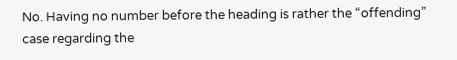No. Having no number before the heading is rather the “offending” case regarding the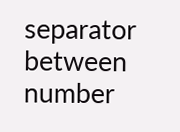separator between number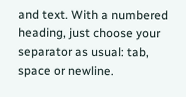and text. With a numbered heading, just choose your separator as usual: tab, space or newline.